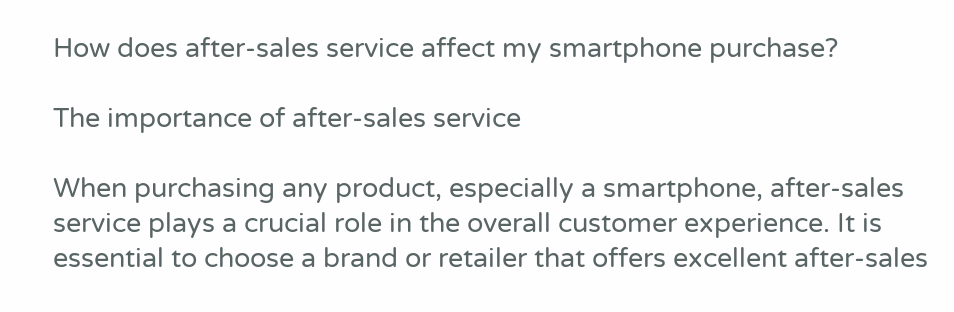How does after-sales service affect my smartphone purchase?

The importance of after-sales service

When purchasing any product, especially a smartphone, after-sales service plays a crucial role in the overall customer experience. It is essential to choose a brand or retailer that offers excellent after-sales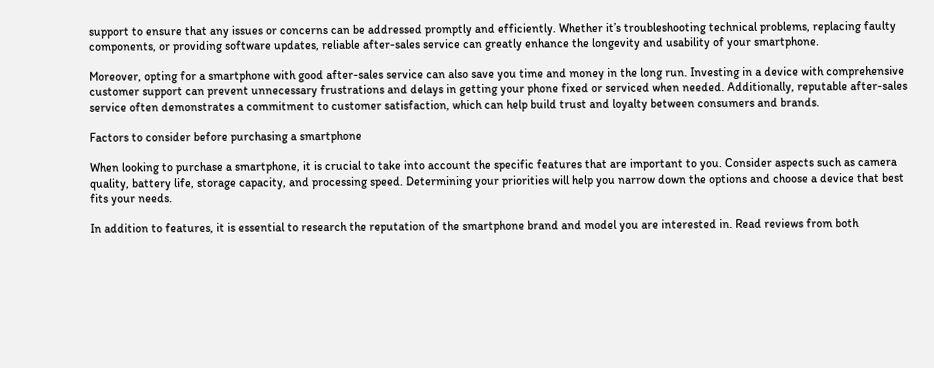support to ensure that any issues or concerns can be addressed promptly and efficiently. Whether it’s troubleshooting technical problems, replacing faulty components, or providing software updates, reliable after-sales service can greatly enhance the longevity and usability of your smartphone.

Moreover, opting for a smartphone with good after-sales service can also save you time and money in the long run. Investing in a device with comprehensive customer support can prevent unnecessary frustrations and delays in getting your phone fixed or serviced when needed. Additionally, reputable after-sales service often demonstrates a commitment to customer satisfaction, which can help build trust and loyalty between consumers and brands.

Factors to consider before purchasing a smartphone

When looking to purchase a smartphone, it is crucial to take into account the specific features that are important to you. Consider aspects such as camera quality, battery life, storage capacity, and processing speed. Determining your priorities will help you narrow down the options and choose a device that best fits your needs.

In addition to features, it is essential to research the reputation of the smartphone brand and model you are interested in. Read reviews from both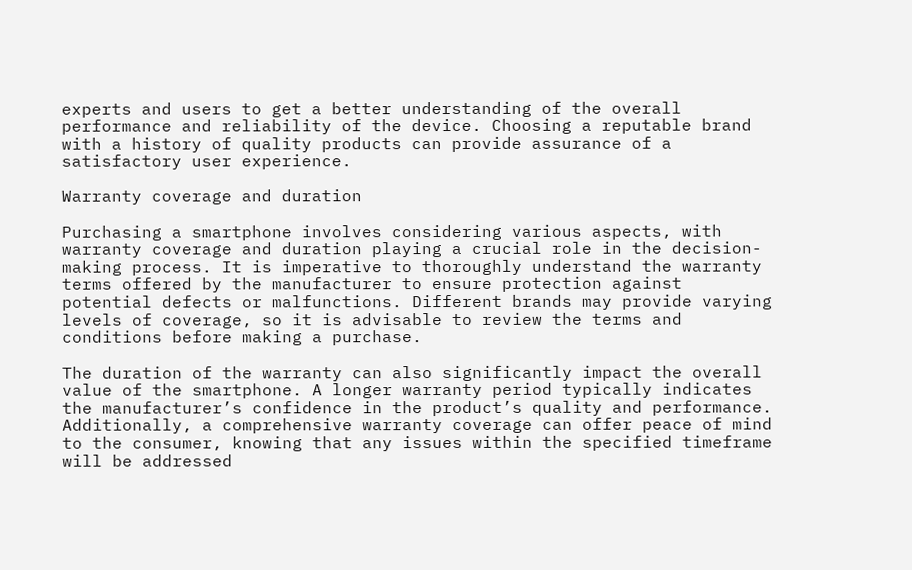experts and users to get a better understanding of the overall performance and reliability of the device. Choosing a reputable brand with a history of quality products can provide assurance of a satisfactory user experience.

Warranty coverage and duration

Purchasing a smartphone involves considering various aspects, with warranty coverage and duration playing a crucial role in the decision-making process. It is imperative to thoroughly understand the warranty terms offered by the manufacturer to ensure protection against potential defects or malfunctions. Different brands may provide varying levels of coverage, so it is advisable to review the terms and conditions before making a purchase.

The duration of the warranty can also significantly impact the overall value of the smartphone. A longer warranty period typically indicates the manufacturer’s confidence in the product’s quality and performance. Additionally, a comprehensive warranty coverage can offer peace of mind to the consumer, knowing that any issues within the specified timeframe will be addressed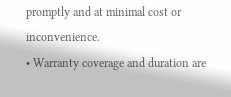promptly and at minimal cost or inconvenience.
• Warranty coverage and duration are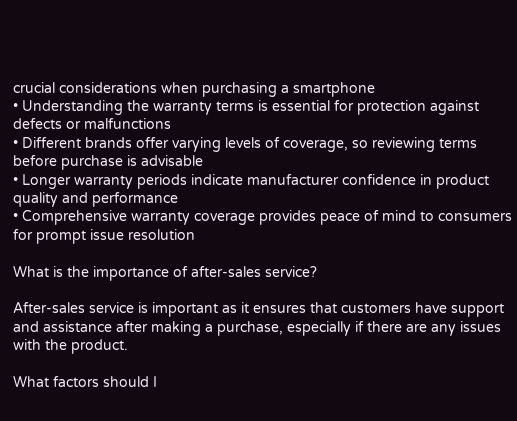crucial considerations when purchasing a smartphone
• Understanding the warranty terms is essential for protection against defects or malfunctions
• Different brands offer varying levels of coverage, so reviewing terms before purchase is advisable
• Longer warranty periods indicate manufacturer confidence in product quality and performance
• Comprehensive warranty coverage provides peace of mind to consumers for prompt issue resolution

What is the importance of after-sales service?

After-sales service is important as it ensures that customers have support and assistance after making a purchase, especially if there are any issues with the product.

What factors should I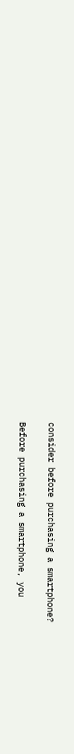consider before purchasing a smartphone?

Before purchasing a smartphone, you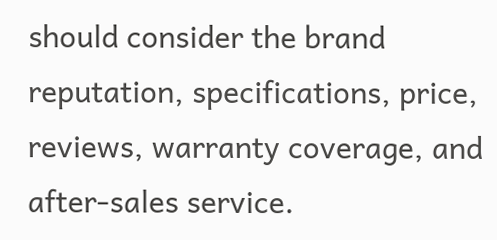should consider the brand reputation, specifications, price, reviews, warranty coverage, and after-sales service.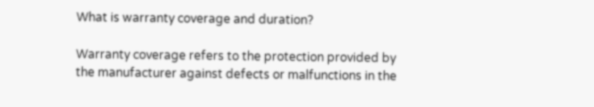What is warranty coverage and duration?

Warranty coverage refers to the protection provided by the manufacturer against defects or malfunctions in the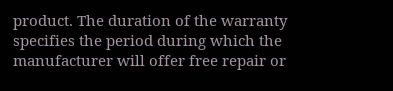product. The duration of the warranty specifies the period during which the manufacturer will offer free repair or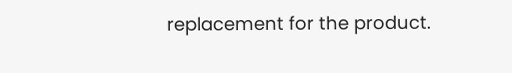replacement for the product.